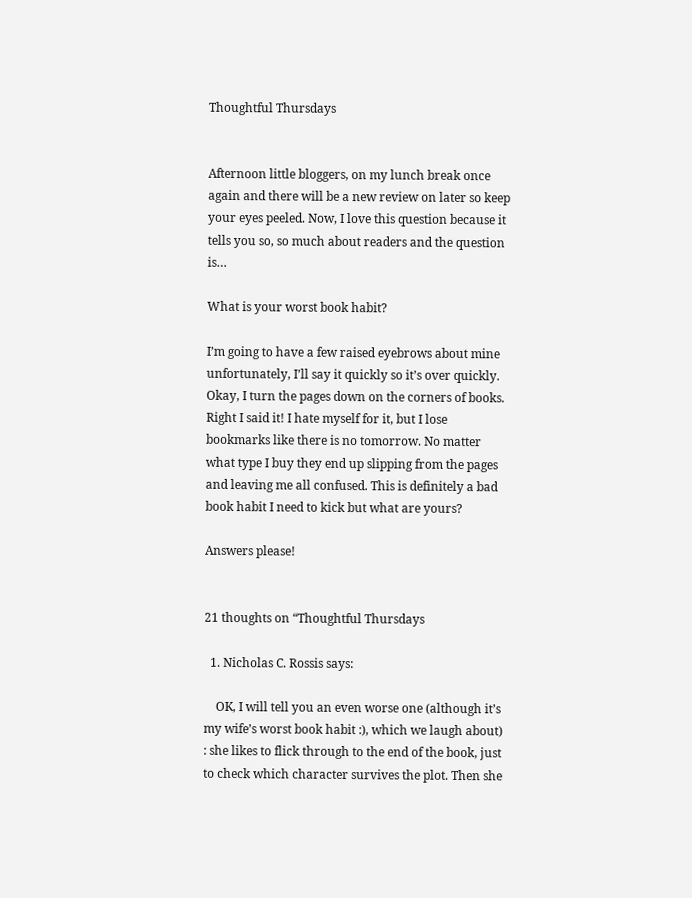Thoughtful Thursdays


Afternoon little bloggers, on my lunch break once again and there will be a new review on later so keep your eyes peeled. Now, I love this question because it tells you so, so much about readers and the question is…

What is your worst book habit?

I’m going to have a few raised eyebrows about mine unfortunately, I’ll say it quickly so it’s over quickly. Okay, I turn the pages down on the corners of books. Right I said it! I hate myself for it, but I lose bookmarks like there is no tomorrow. No matter what type I buy they end up slipping from the pages and leaving me all confused. This is definitely a bad book habit I need to kick but what are yours?

Answers please!


21 thoughts on “Thoughtful Thursdays

  1. Nicholas C. Rossis says:

    OK, I will tell you an even worse one (although it’s my wife’s worst book habit :), which we laugh about) : she likes to flick through to the end of the book, just to check which character survives the plot. Then she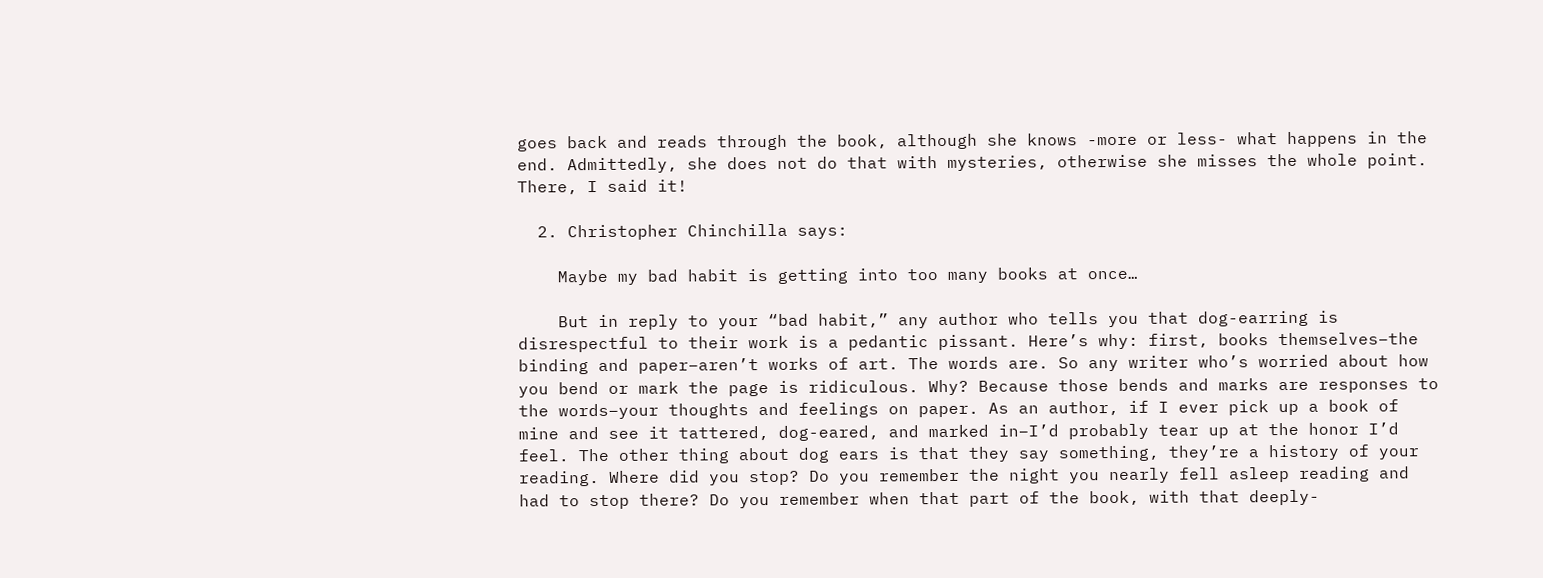goes back and reads through the book, although she knows -more or less- what happens in the end. Admittedly, she does not do that with mysteries, otherwise she misses the whole point. There, I said it!

  2. Christopher Chinchilla says:

    Maybe my bad habit is getting into too many books at once…

    But in reply to your “bad habit,” any author who tells you that dog-earring is disrespectful to their work is a pedantic pissant. Here’s why: first, books themselves–the binding and paper–aren’t works of art. The words are. So any writer who’s worried about how you bend or mark the page is ridiculous. Why? Because those bends and marks are responses to the words–your thoughts and feelings on paper. As an author, if I ever pick up a book of mine and see it tattered, dog-eared, and marked in–I’d probably tear up at the honor I’d feel. The other thing about dog ears is that they say something, they’re a history of your reading. Where did you stop? Do you remember the night you nearly fell asleep reading and had to stop there? Do you remember when that part of the book, with that deeply-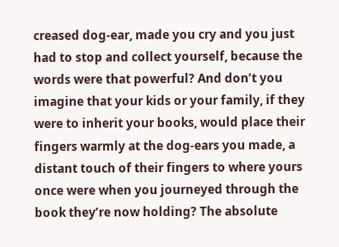creased dog-ear, made you cry and you just had to stop and collect yourself, because the words were that powerful? And don’t you imagine that your kids or your family, if they were to inherit your books, would place their fingers warmly at the dog-ears you made, a distant touch of their fingers to where yours once were when you journeyed through the book they’re now holding? The absolute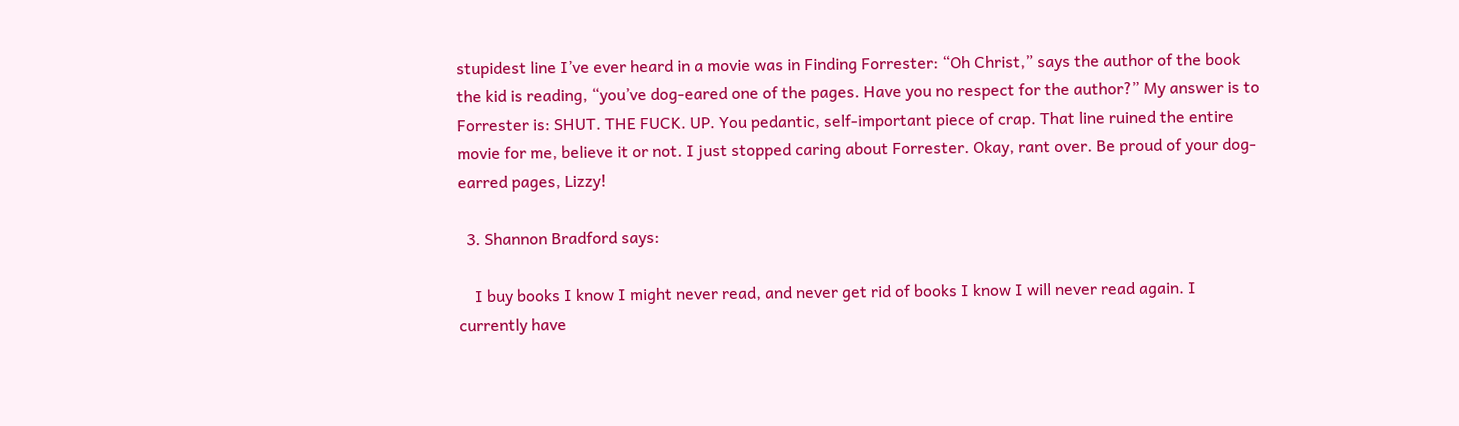stupidest line I’ve ever heard in a movie was in Finding Forrester: “Oh Christ,” says the author of the book the kid is reading, “you’ve dog-eared one of the pages. Have you no respect for the author?” My answer is to Forrester is: SHUT. THE FUCK. UP. You pedantic, self-important piece of crap. That line ruined the entire movie for me, believe it or not. I just stopped caring about Forrester. Okay, rant over. Be proud of your dog-earred pages, Lizzy!

  3. Shannon Bradford says:

    I buy books I know I might never read, and never get rid of books I know I will never read again. I currently have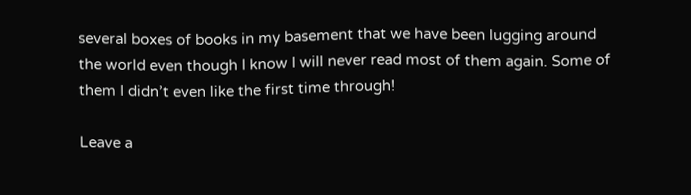several boxes of books in my basement that we have been lugging around the world even though I know I will never read most of them again. Some of them I didn’t even like the first time through!

Leave a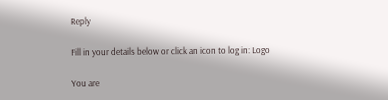Reply

Fill in your details below or click an icon to log in: Logo

You are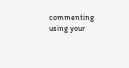commenting using your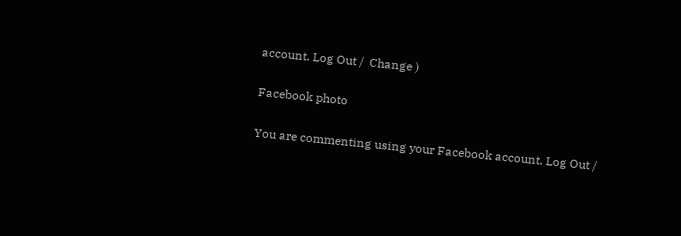account. Log Out /  Change )

Facebook photo

You are commenting using your Facebook account. Log Out /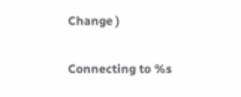Change )

Connecting to %s